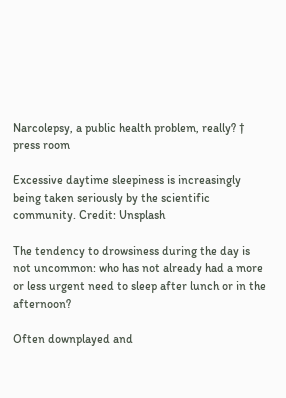Narcolepsy, a public health problem, really? † press room

Excessive daytime sleepiness is increasingly being taken seriously by the scientific community. Credit: Unsplash

The tendency to drowsiness during the day is not uncommon: who has not already had a more or less urgent need to sleep after lunch or in the afternoon?

Often downplayed and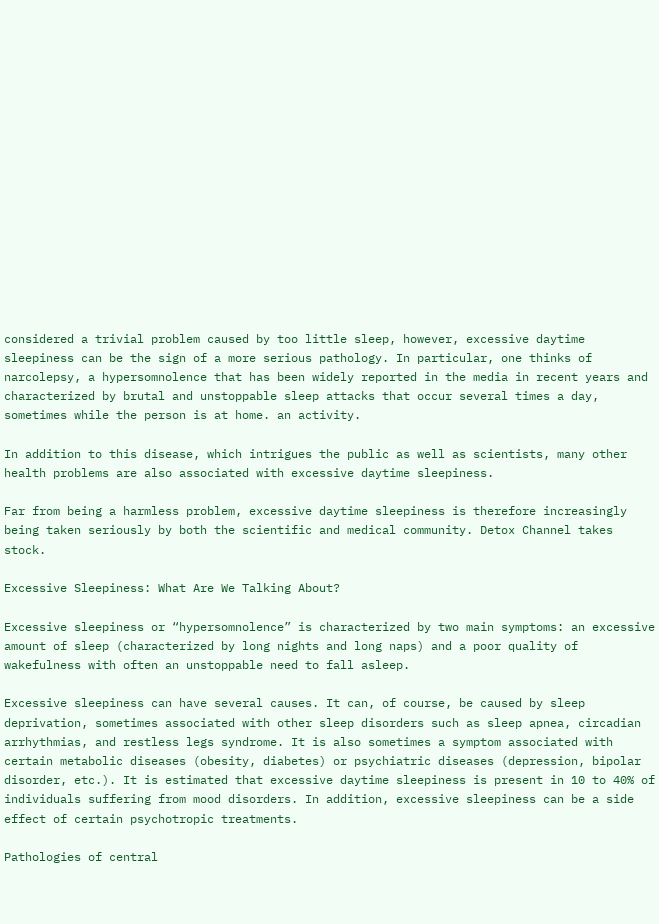considered a trivial problem caused by too little sleep, however, excessive daytime sleepiness can be the sign of a more serious pathology. In particular, one thinks of narcolepsy, a hypersomnolence that has been widely reported in the media in recent years and characterized by brutal and unstoppable sleep attacks that occur several times a day, sometimes while the person is at home. an activity.

In addition to this disease, which intrigues the public as well as scientists, many other health problems are also associated with excessive daytime sleepiness.

Far from being a harmless problem, excessive daytime sleepiness is therefore increasingly being taken seriously by both the scientific and medical community. Detox Channel takes stock.

Excessive Sleepiness: What Are We Talking About?

Excessive sleepiness or “hypersomnolence” is characterized by two main symptoms: an excessive amount of sleep (characterized by long nights and long naps) and a poor quality of wakefulness with often an unstoppable need to fall asleep.

Excessive sleepiness can have several causes. It can, of course, be caused by sleep deprivation, sometimes associated with other sleep disorders such as sleep apnea, circadian arrhythmias, and restless legs syndrome. It is also sometimes a symptom associated with certain metabolic diseases (obesity, diabetes) or psychiatric diseases (depression, bipolar disorder, etc.). It is estimated that excessive daytime sleepiness is present in 10 to 40% of individuals suffering from mood disorders. In addition, excessive sleepiness can be a side effect of certain psychotropic treatments.

Pathologies of central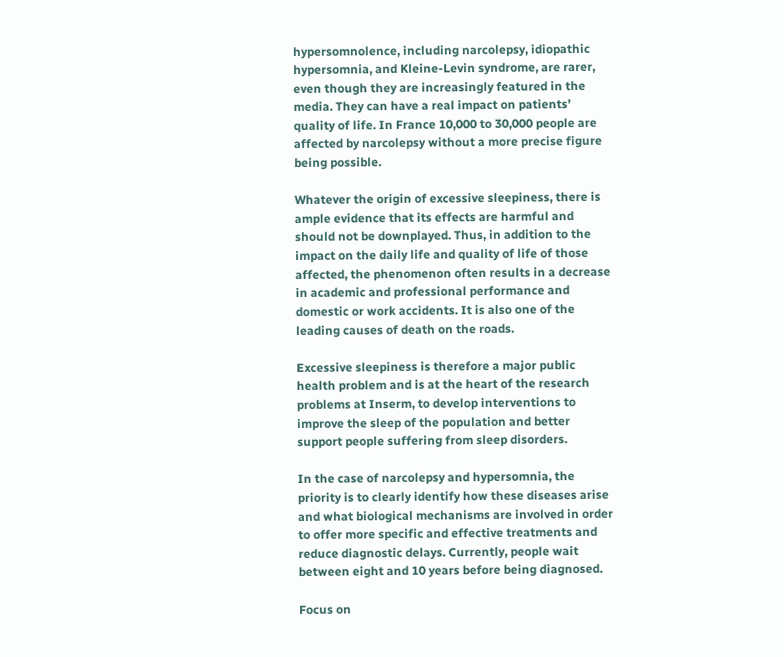hypersomnolence, including narcolepsy, idiopathic hypersomnia, and Kleine-Levin syndrome, are rarer, even though they are increasingly featured in the media. They can have a real impact on patients’ quality of life. In France 10,000 to 30,000 people are affected by narcolepsy without a more precise figure being possible.

Whatever the origin of excessive sleepiness, there is ample evidence that its effects are harmful and should not be downplayed. Thus, in addition to the impact on the daily life and quality of life of those affected, the phenomenon often results in a decrease in academic and professional performance and domestic or work accidents. It is also one of the leading causes of death on the roads.

Excessive sleepiness is therefore a major public health problem and is at the heart of the research problems at Inserm, to develop interventions to improve the sleep of the population and better support people suffering from sleep disorders.

In the case of narcolepsy and hypersomnia, the priority is to clearly identify how these diseases arise and what biological mechanisms are involved in order to offer more specific and effective treatments and reduce diagnostic delays. Currently, people wait between eight and 10 years before being diagnosed.

Focus on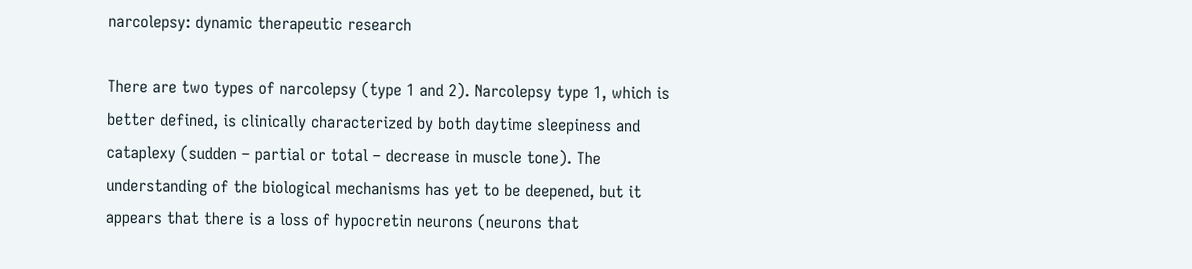narcolepsy: dynamic therapeutic research

There are two types of narcolepsy (type 1 and 2). Narcolepsy type 1, which is better defined, is clinically characterized by both daytime sleepiness and cataplexy (sudden – partial or total – decrease in muscle tone). The understanding of the biological mechanisms has yet to be deepened, but it appears that there is a loss of hypocretin neurons (neurons that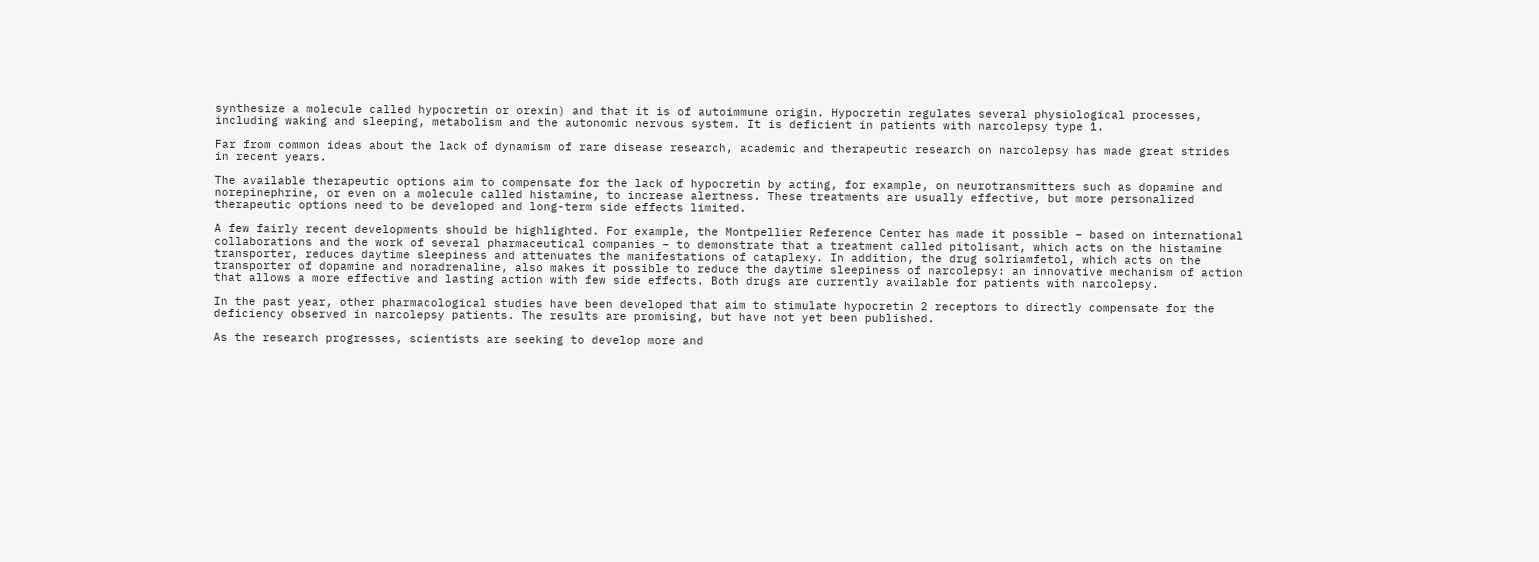synthesize a molecule called hypocretin or orexin) and that it is of autoimmune origin. Hypocretin regulates several physiological processes, including waking and sleeping, metabolism and the autonomic nervous system. It is deficient in patients with narcolepsy type 1.

Far from common ideas about the lack of dynamism of rare disease research, academic and therapeutic research on narcolepsy has made great strides in recent years.

The available therapeutic options aim to compensate for the lack of hypocretin by acting, for example, on neurotransmitters such as dopamine and norepinephrine, or even on a molecule called histamine, to increase alertness. These treatments are usually effective, but more personalized therapeutic options need to be developed and long-term side effects limited.

A few fairly recent developments should be highlighted. For example, the Montpellier Reference Center has made it possible – based on international collaborations and the work of several pharmaceutical companies – to demonstrate that a treatment called pitolisant, which acts on the histamine transporter, reduces daytime sleepiness and attenuates the manifestations of cataplexy. In addition, the drug solriamfetol, which acts on the transporter of dopamine and noradrenaline, also makes it possible to reduce the daytime sleepiness of narcolepsy: an innovative mechanism of action that allows a more effective and lasting action with few side effects. Both drugs are currently available for patients with narcolepsy.

In the past year, other pharmacological studies have been developed that aim to stimulate hypocretin 2 receptors to directly compensate for the deficiency observed in narcolepsy patients. The results are promising, but have not yet been published.

As the research progresses, scientists are seeking to develop more and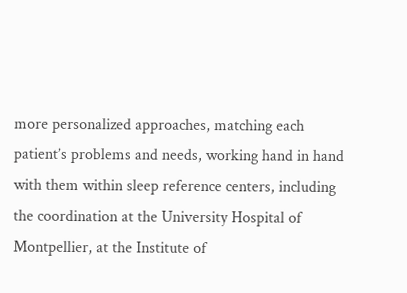more personalized approaches, matching each patient’s problems and needs, working hand in hand with them within sleep reference centers, including the coordination at the University Hospital of Montpellier, at the Institute of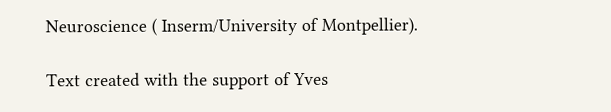Neuroscience ( Inserm/University of Montpellier).

Text created with the support of Yves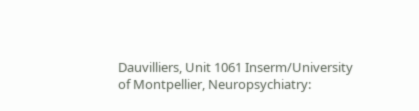Dauvilliers, Unit 1061 Inserm/University of Montpellier, Neuropsychiatry: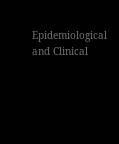Epidemiological and Clinical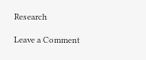Research

Leave a Comment